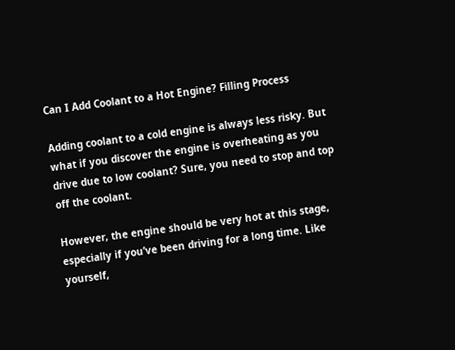Can I Add Coolant to a Hot Engine? Filling Process

Adding coolant to a cold engine is always less risky. But what if you discover the engine is overheating as you drive due to low coolant? Sure, you need to stop and top off the coolant.

However, the engine should be very hot at this stage, especially if you’ve been driving for a long time. Like yourself,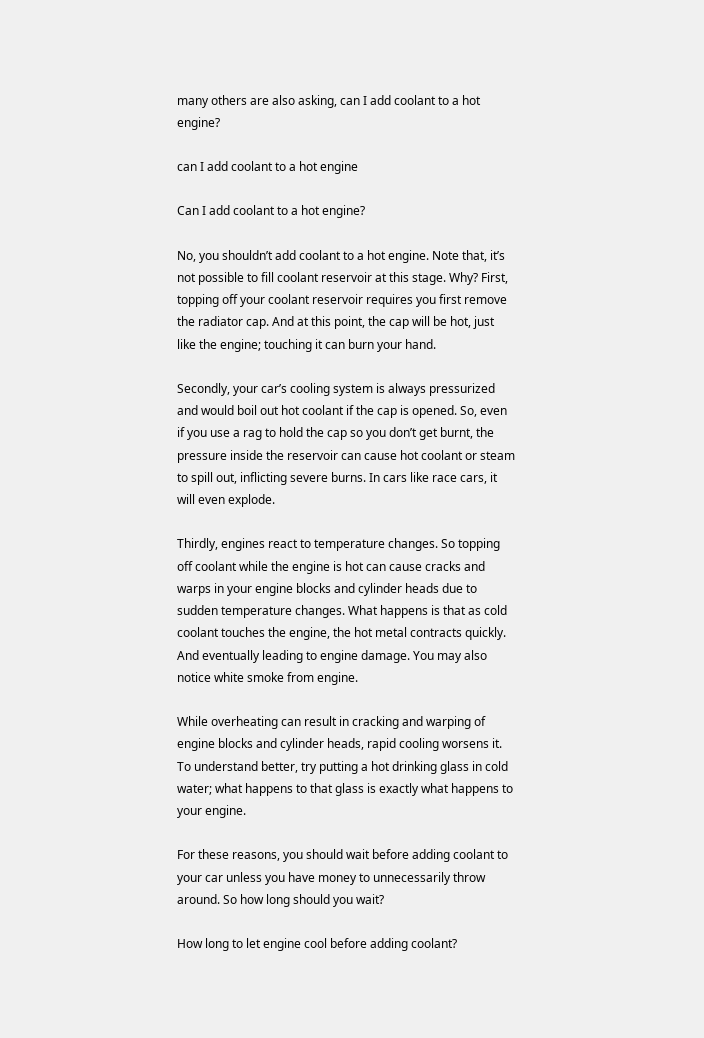many others are also asking, can I add coolant to a hot engine?

can I add coolant to a hot engine

Can I add coolant to a hot engine?

No, you shouldn’t add coolant to a hot engine. Note that, it’s not possible to fill coolant reservoir at this stage. Why? First, topping off your coolant reservoir requires you first remove the radiator cap. And at this point, the cap will be hot, just like the engine; touching it can burn your hand.

Secondly, your car’s cooling system is always pressurized and would boil out hot coolant if the cap is opened. So, even if you use a rag to hold the cap so you don’t get burnt, the pressure inside the reservoir can cause hot coolant or steam to spill out, inflicting severe burns. In cars like race cars, it will even explode.

Thirdly, engines react to temperature changes. So topping off coolant while the engine is hot can cause cracks and warps in your engine blocks and cylinder heads due to sudden temperature changes. What happens is that as cold coolant touches the engine, the hot metal contracts quickly. And eventually leading to engine damage. You may also notice white smoke from engine.

While overheating can result in cracking and warping of engine blocks and cylinder heads, rapid cooling worsens it. To understand better, try putting a hot drinking glass in cold water; what happens to that glass is exactly what happens to your engine.

For these reasons, you should wait before adding coolant to your car unless you have money to unnecessarily throw around. So how long should you wait?

How long to let engine cool before adding coolant?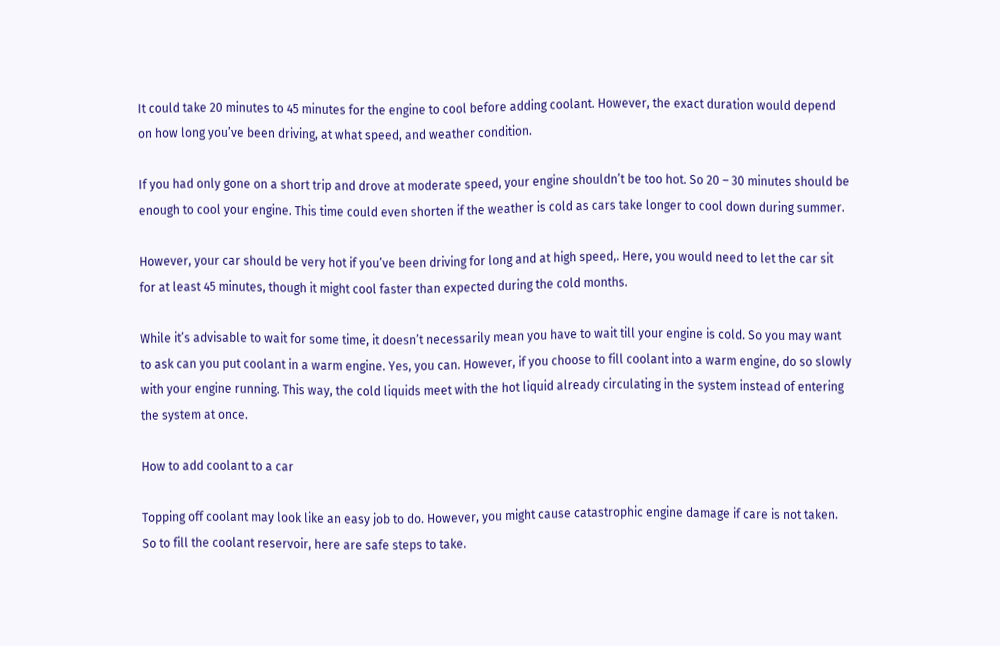It could take 20 minutes to 45 minutes for the engine to cool before adding coolant. However, the exact duration would depend on how long you’ve been driving, at what speed, and weather condition.

If you had only gone on a short trip and drove at moderate speed, your engine shouldn’t be too hot. So 20 – 30 minutes should be enough to cool your engine. This time could even shorten if the weather is cold as cars take longer to cool down during summer.

However, your car should be very hot if you’ve been driving for long and at high speed,. Here, you would need to let the car sit for at least 45 minutes, though it might cool faster than expected during the cold months.

While it’s advisable to wait for some time, it doesn’t necessarily mean you have to wait till your engine is cold. So you may want to ask can you put coolant in a warm engine. Yes, you can. However, if you choose to fill coolant into a warm engine, do so slowly with your engine running. This way, the cold liquids meet with the hot liquid already circulating in the system instead of entering the system at once.

How to add coolant to a car

Topping off coolant may look like an easy job to do. However, you might cause catastrophic engine damage if care is not taken. So to fill the coolant reservoir, here are safe steps to take.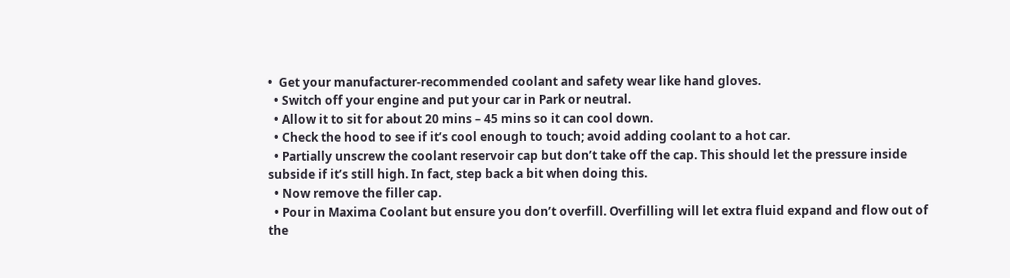•  Get your manufacturer-recommended coolant and safety wear like hand gloves.
  • Switch off your engine and put your car in Park or neutral.
  • Allow it to sit for about 20 mins – 45 mins so it can cool down.
  • Check the hood to see if it’s cool enough to touch; avoid adding coolant to a hot car.
  • Partially unscrew the coolant reservoir cap but don’t take off the cap. This should let the pressure inside subside if it’s still high. In fact, step back a bit when doing this.
  • Now remove the filler cap.
  • Pour in Maxima Coolant but ensure you don’t overfill. Overfilling will let extra fluid expand and flow out of the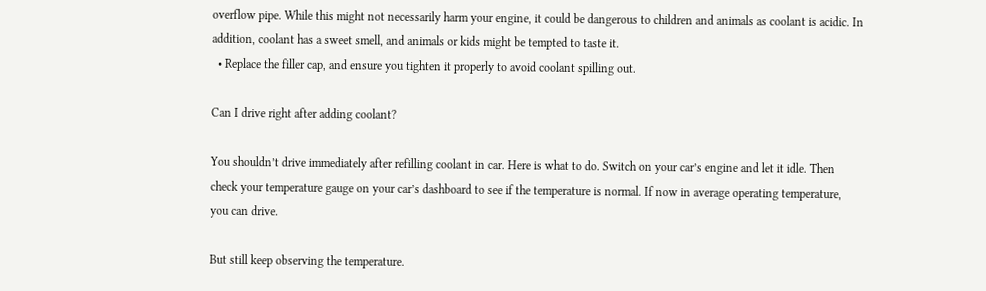overflow pipe. While this might not necessarily harm your engine, it could be dangerous to children and animals as coolant is acidic. In addition, coolant has a sweet smell, and animals or kids might be tempted to taste it.
  • Replace the filler cap, and ensure you tighten it properly to avoid coolant spilling out.

Can I drive right after adding coolant?

You shouldn’t drive immediately after refilling coolant in car. Here is what to do. Switch on your car’s engine and let it idle. Then check your temperature gauge on your car’s dashboard to see if the temperature is normal. If now in average operating temperature, you can drive.

But still keep observing the temperature.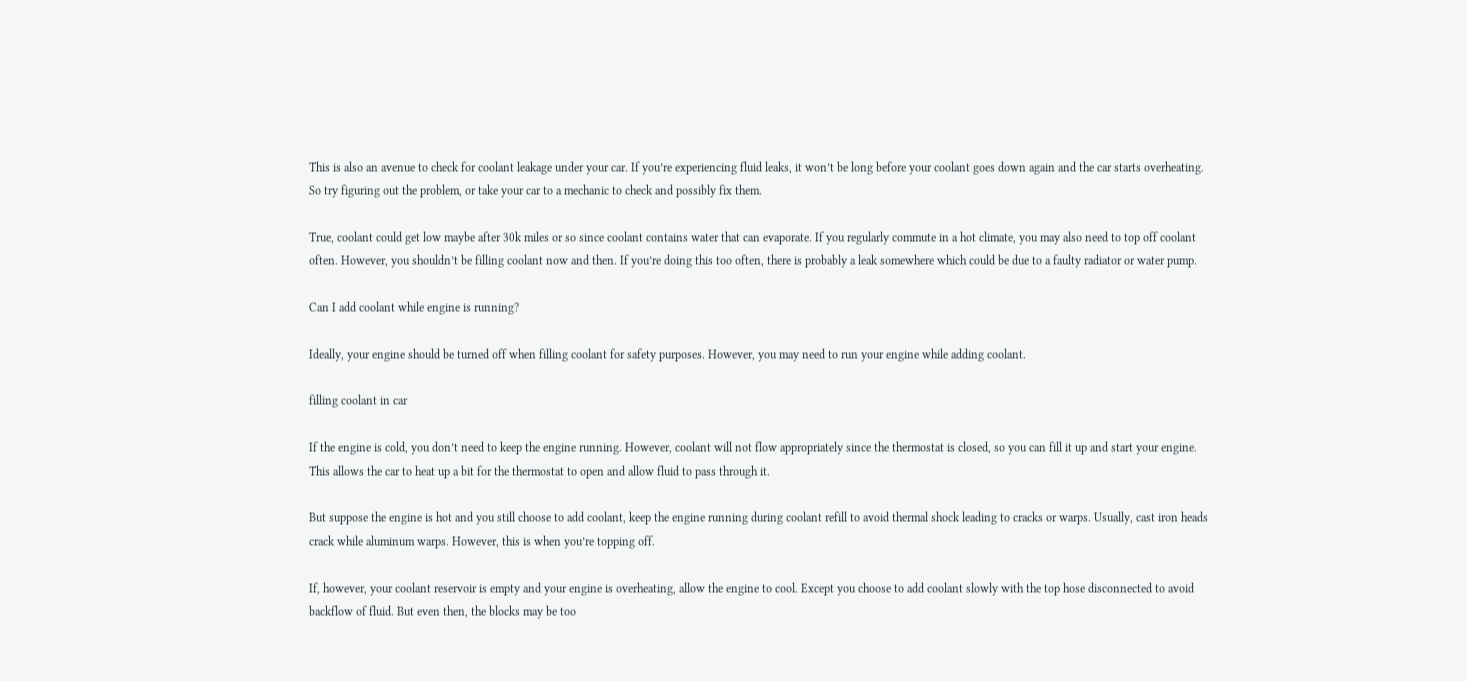This is also an avenue to check for coolant leakage under your car. If you’re experiencing fluid leaks, it won’t be long before your coolant goes down again and the car starts overheating. So try figuring out the problem, or take your car to a mechanic to check and possibly fix them.

True, coolant could get low maybe after 30k miles or so since coolant contains water that can evaporate. If you regularly commute in a hot climate, you may also need to top off coolant often. However, you shouldn’t be filling coolant now and then. If you’re doing this too often, there is probably a leak somewhere which could be due to a faulty radiator or water pump.

Can I add coolant while engine is running?

Ideally, your engine should be turned off when filling coolant for safety purposes. However, you may need to run your engine while adding coolant.

filling coolant in car

If the engine is cold, you don’t need to keep the engine running. However, coolant will not flow appropriately since the thermostat is closed, so you can fill it up and start your engine. This allows the car to heat up a bit for the thermostat to open and allow fluid to pass through it.

But suppose the engine is hot and you still choose to add coolant, keep the engine running during coolant refill to avoid thermal shock leading to cracks or warps. Usually, cast iron heads crack while aluminum warps. However, this is when you’re topping off.

If, however, your coolant reservoir is empty and your engine is overheating, allow the engine to cool. Except you choose to add coolant slowly with the top hose disconnected to avoid backflow of fluid. But even then, the blocks may be too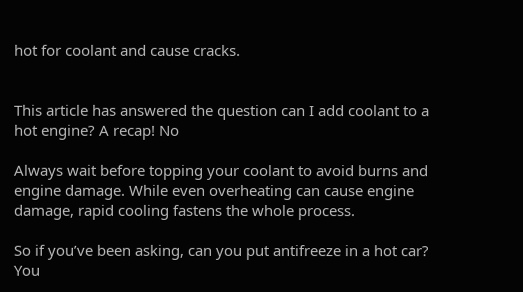hot for coolant and cause cracks.


This article has answered the question can I add coolant to a hot engine? A recap! No

Always wait before topping your coolant to avoid burns and engine damage. While even overheating can cause engine damage, rapid cooling fastens the whole process.

So if you’ve been asking, can you put antifreeze in a hot car? You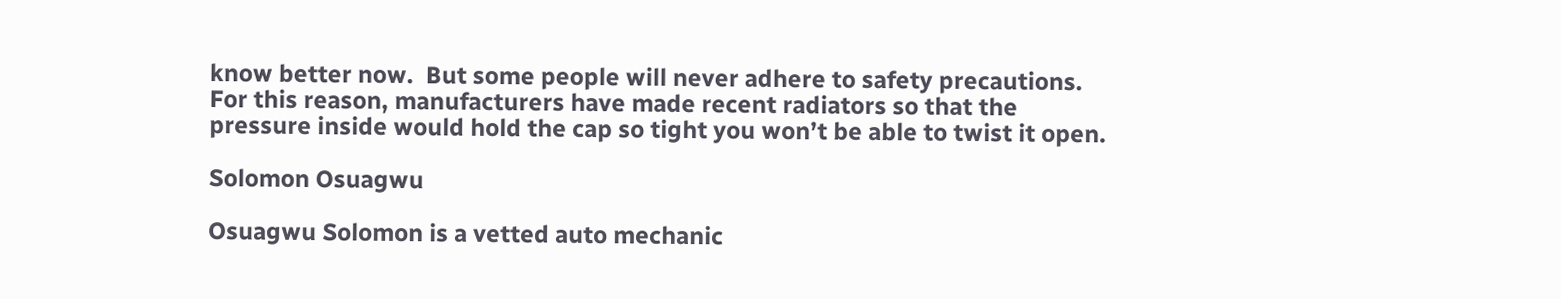know better now.  But some people will never adhere to safety precautions. For this reason, manufacturers have made recent radiators so that the pressure inside would hold the cap so tight you won’t be able to twist it open.

Solomon Osuagwu

Osuagwu Solomon is a vetted auto mechanic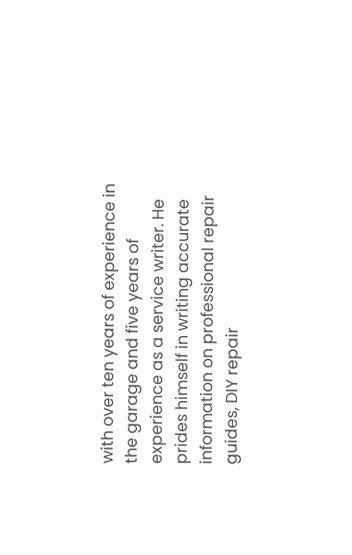with over ten years of experience in the garage and five years of experience as a service writer. He prides himself in writing accurate information on professional repair guides, DIY repair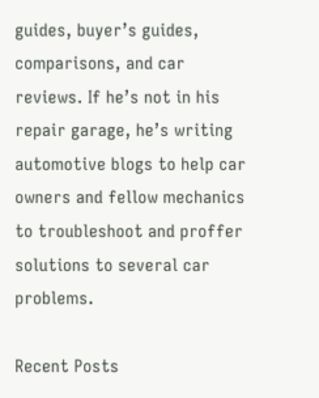guides, buyer’s guides, comparisons, and car reviews. If he’s not in his repair garage, he’s writing automotive blogs to help car owners and fellow mechanics to troubleshoot and proffer solutions to several car problems.

Recent Posts